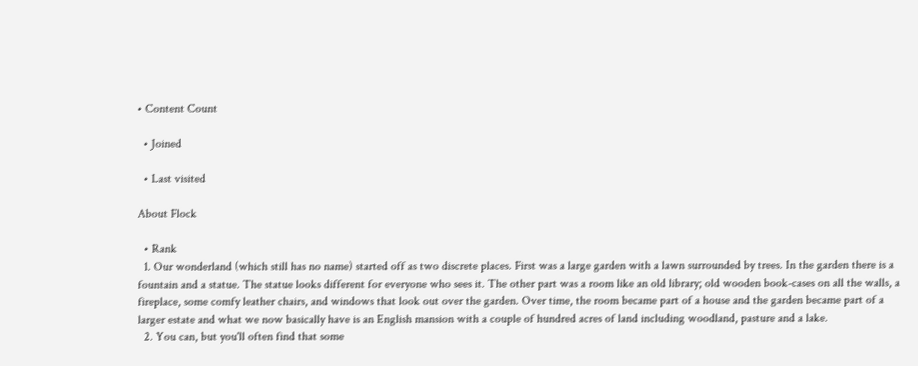• Content Count

  • Joined

  • Last visited

About Flock

  • Rank
  1. Our wonderland (which still has no name) started off as two discrete places. First was a large garden with a lawn surrounded by trees. In the garden there is a fountain and a statue. The statue looks different for everyone who sees it. The other part was a room like an old library; old wooden book-cases on all the walls, a fireplace, some comfy leather chairs, and windows that look out over the garden. Over time, the room became part of a house and the garden became part of a larger estate and what we now basically have is an English mansion with a couple of hundred acres of land including woodland, pasture and a lake.
  2. You can, but you'll often find that some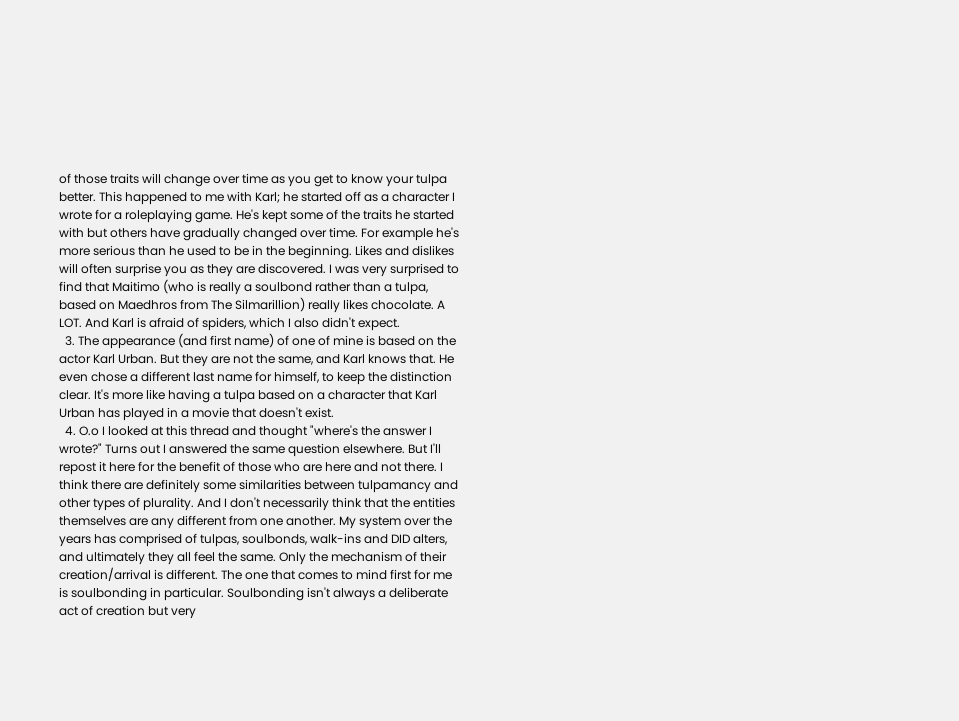of those traits will change over time as you get to know your tulpa better. This happened to me with Karl; he started off as a character I wrote for a roleplaying game. He's kept some of the traits he started with but others have gradually changed over time. For example he's more serious than he used to be in the beginning. Likes and dislikes will often surprise you as they are discovered. I was very surprised to find that Maitimo (who is really a soulbond rather than a tulpa, based on Maedhros from The Silmarillion) really likes chocolate. A LOT. And Karl is afraid of spiders, which I also didn't expect.
  3. The appearance (and first name) of one of mine is based on the actor Karl Urban. But they are not the same, and Karl knows that. He even chose a different last name for himself, to keep the distinction clear. It's more like having a tulpa based on a character that Karl Urban has played in a movie that doesn't exist.
  4. O.o I looked at this thread and thought "where's the answer I wrote?" Turns out I answered the same question elsewhere. But I'll repost it here for the benefit of those who are here and not there. I think there are definitely some similarities between tulpamancy and other types of plurality. And I don't necessarily think that the entities themselves are any different from one another. My system over the years has comprised of tulpas, soulbonds, walk-ins and DID alters, and ultimately they all feel the same. Only the mechanism of their creation/arrival is different. The one that comes to mind first for me is soulbonding in particular. Soulbonding isn't always a deliberate act of creation but very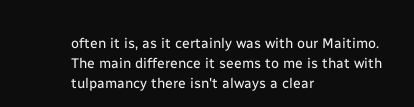often it is, as it certainly was with our Maitimo. The main difference it seems to me is that with tulpamancy there isn't always a clear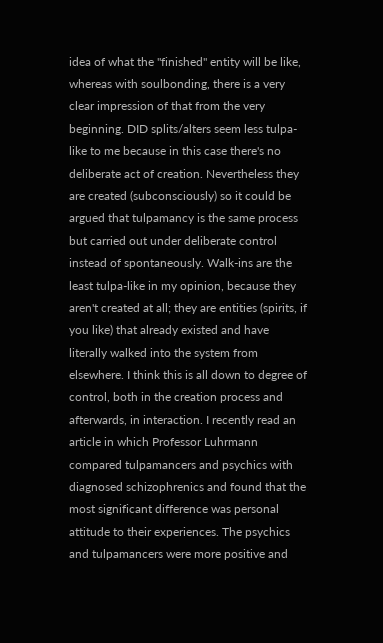idea of what the "finished" entity will be like, whereas with soulbonding, there is a very clear impression of that from the very beginning. DID splits/alters seem less tulpa-like to me because in this case there's no deliberate act of creation. Nevertheless they are created (subconsciously) so it could be argued that tulpamancy is the same process but carried out under deliberate control instead of spontaneously. Walk-ins are the least tulpa-like in my opinion, because they aren't created at all; they are entities (spirits, if you like) that already existed and have literally walked into the system from elsewhere. I think this is all down to degree of control, both in the creation process and afterwards, in interaction. I recently read an article in which Professor Luhrmann compared tulpamancers and psychics with diagnosed schizophrenics and found that the most significant difference was personal attitude to their experiences. The psychics and tulpamancers were more positive and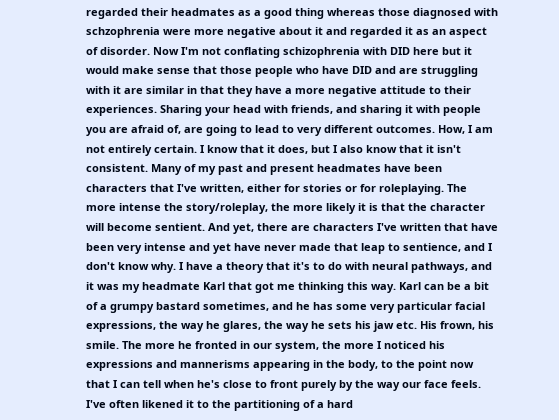regarded their headmates as a good thing whereas those diagnosed with schzophrenia were more negative about it and regarded it as an aspect of disorder. Now I'm not conflating schizophrenia with DID here but it would make sense that those people who have DID and are struggling with it are similar in that they have a more negative attitude to their experiences. Sharing your head with friends, and sharing it with people you are afraid of, are going to lead to very different outcomes. How, I am not entirely certain. I know that it does, but I also know that it isn't consistent. Many of my past and present headmates have been characters that I've written, either for stories or for roleplaying. The more intense the story/roleplay, the more likely it is that the character will become sentient. And yet, there are characters I've written that have been very intense and yet have never made that leap to sentience, and I don't know why. I have a theory that it's to do with neural pathways, and it was my headmate Karl that got me thinking this way. Karl can be a bit of a grumpy bastard sometimes, and he has some very particular facial expressions, the way he glares, the way he sets his jaw etc. His frown, his smile. The more he fronted in our system, the more I noticed his expressions and mannerisms appearing in the body, to the point now that I can tell when he's close to front purely by the way our face feels. I've often likened it to the partitioning of a hard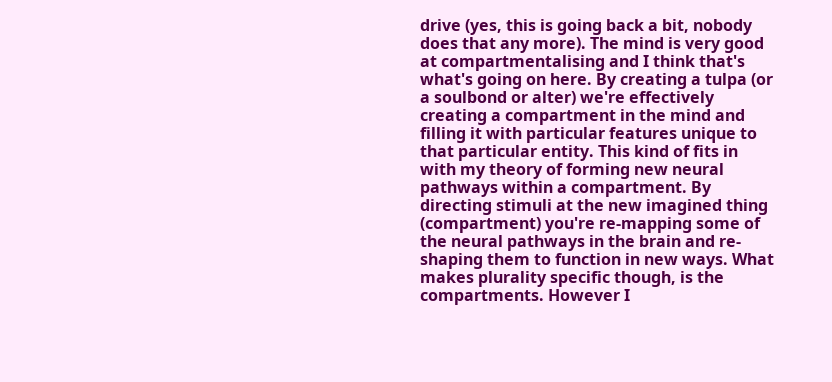drive (yes, this is going back a bit, nobody does that any more). The mind is very good at compartmentalising and I think that's what's going on here. By creating a tulpa (or a soulbond or alter) we're effectively creating a compartment in the mind and filling it with particular features unique to that particular entity. This kind of fits in with my theory of forming new neural pathways within a compartment. By directing stimuli at the new imagined thing (compartment) you're re-mapping some of the neural pathways in the brain and re-shaping them to function in new ways. What makes plurality specific though, is the compartments. However I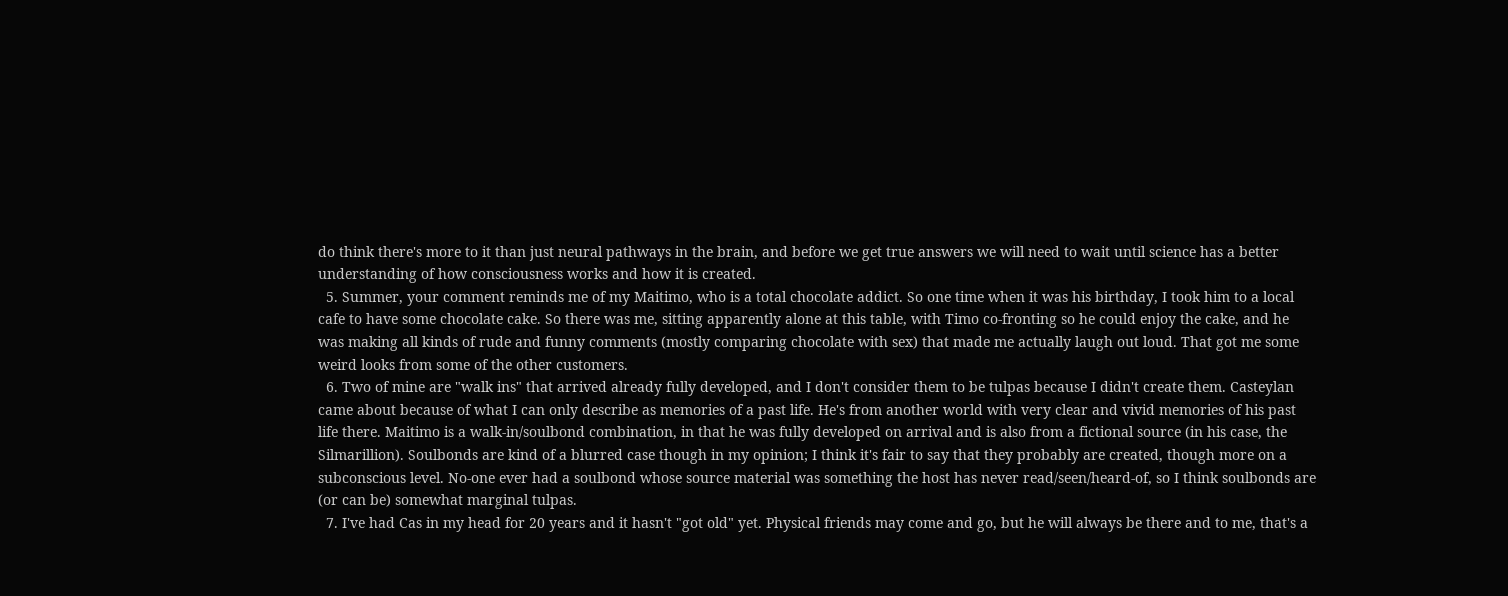do think there's more to it than just neural pathways in the brain, and before we get true answers we will need to wait until science has a better understanding of how consciousness works and how it is created.
  5. Summer, your comment reminds me of my Maitimo, who is a total chocolate addict. So one time when it was his birthday, I took him to a local cafe to have some chocolate cake. So there was me, sitting apparently alone at this table, with Timo co-fronting so he could enjoy the cake, and he was making all kinds of rude and funny comments (mostly comparing chocolate with sex) that made me actually laugh out loud. That got me some weird looks from some of the other customers.
  6. Two of mine are "walk ins" that arrived already fully developed, and I don't consider them to be tulpas because I didn't create them. Casteylan came about because of what I can only describe as memories of a past life. He's from another world with very clear and vivid memories of his past life there. Maitimo is a walk-in/soulbond combination, in that he was fully developed on arrival and is also from a fictional source (in his case, the Silmarillion). Soulbonds are kind of a blurred case though in my opinion; I think it's fair to say that they probably are created, though more on a subconscious level. No-one ever had a soulbond whose source material was something the host has never read/seen/heard-of, so I think soulbonds are (or can be) somewhat marginal tulpas.
  7. I've had Cas in my head for 20 years and it hasn't "got old" yet. Physical friends may come and go, but he will always be there and to me, that's a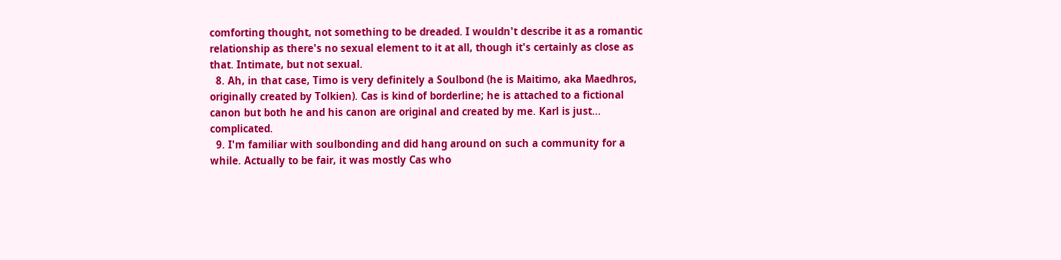comforting thought, not something to be dreaded. I wouldn't describe it as a romantic relationship as there's no sexual element to it at all, though it's certainly as close as that. Intimate, but not sexual.
  8. Ah, in that case, Timo is very definitely a Soulbond (he is Maitimo, aka Maedhros, originally created by Tolkien). Cas is kind of borderline; he is attached to a fictional canon but both he and his canon are original and created by me. Karl is just... complicated.
  9. I'm familiar with soulbonding and did hang around on such a community for a while. Actually to be fair, it was mostly Cas who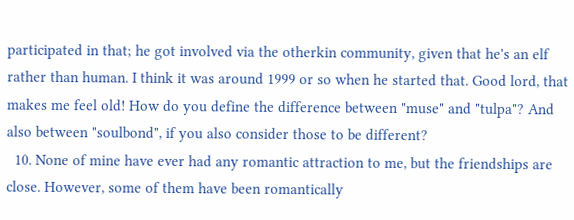participated in that; he got involved via the otherkin community, given that he's an elf rather than human. I think it was around 1999 or so when he started that. Good lord, that makes me feel old! How do you define the difference between "muse" and "tulpa"? And also between "soulbond", if you also consider those to be different?
  10. None of mine have ever had any romantic attraction to me, but the friendships are close. However, some of them have been romantically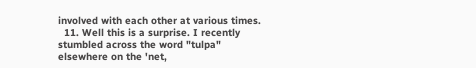involved with each other at various times.
  11. Well this is a surprise. I recently stumbled across the word "tulpa" elsewhere on the 'net,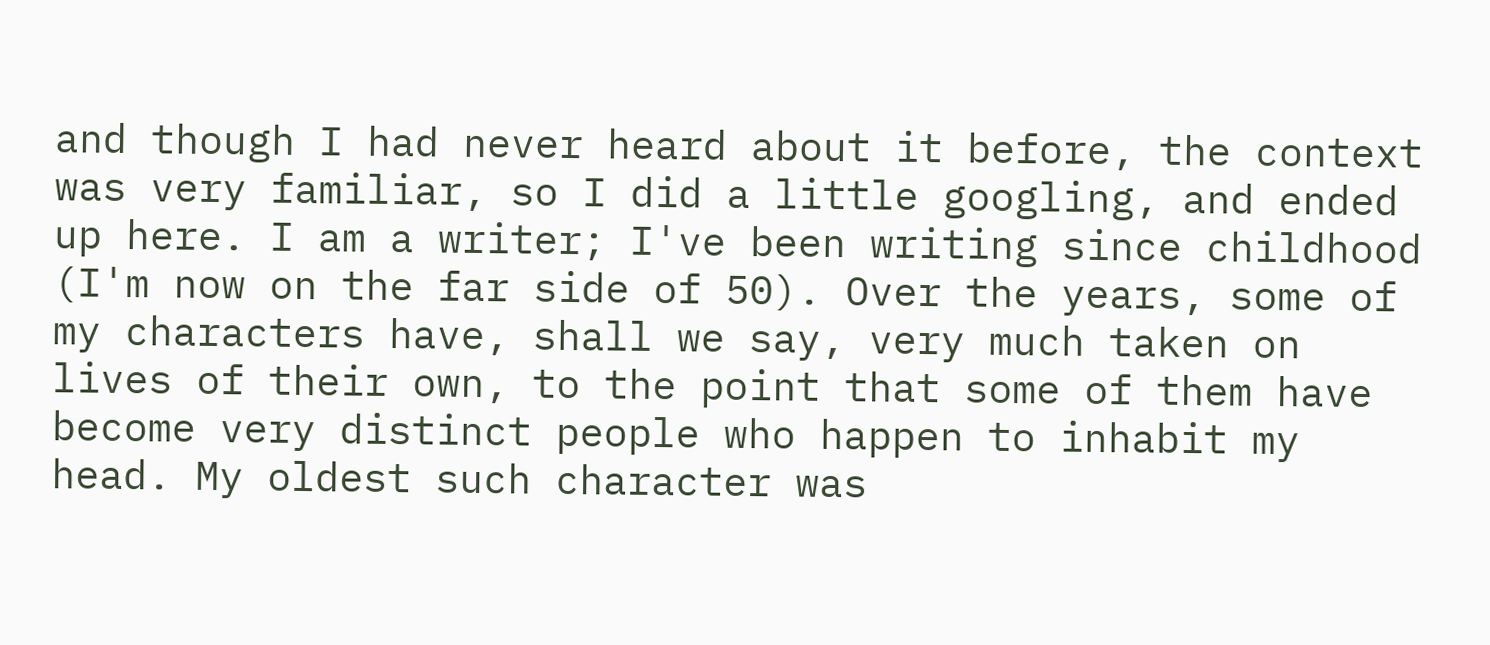and though I had never heard about it before, the context was very familiar, so I did a little googling, and ended up here. I am a writer; I've been writing since childhood (I'm now on the far side of 50). Over the years, some of my characters have, shall we say, very much taken on lives of their own, to the point that some of them have become very distinct people who happen to inhabit my head. My oldest such character was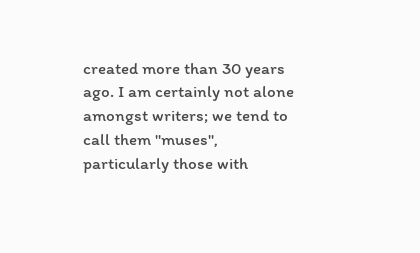created more than 30 years ago. I am certainly not alone amongst writers; we tend to call them "muses", particularly those with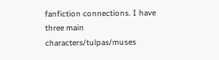fanfiction connections. I have three main characters/tulpas/muses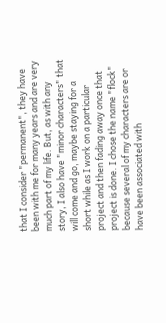that I consider "permanent", they have been with me for many years and are very much part of my life. But, as with any story, I also have "minor characters" that will come and go, maybe staying for a short while as I work on a particular project and then fading away once that project is done. I chose the name "flock" because several of my characters are or have been associated with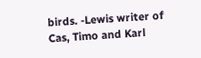birds. -Lewis writer of Cas, Timo and Karl